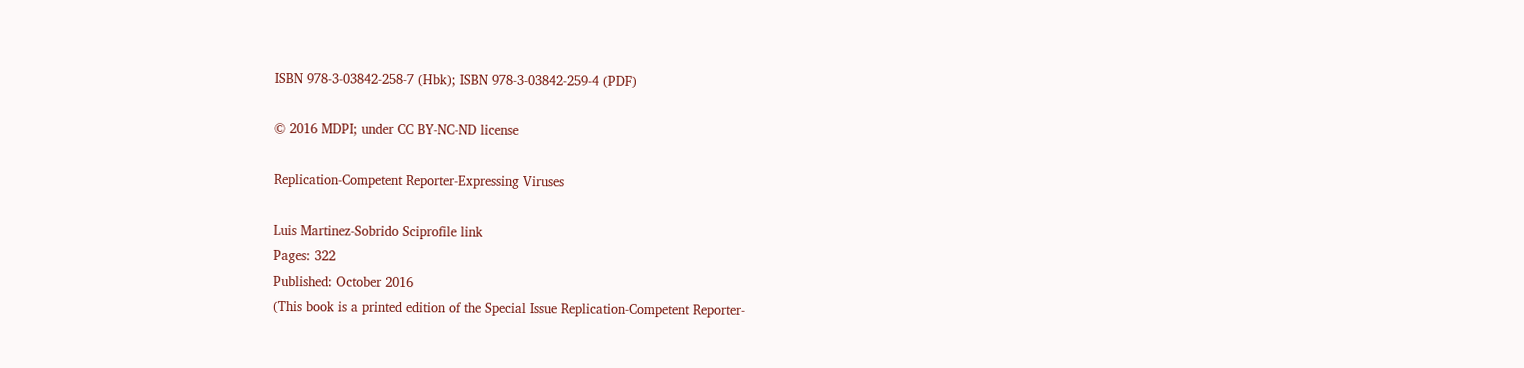ISBN 978-3-03842-258-7 (Hbk); ISBN 978-3-03842-259-4 (PDF)

© 2016 MDPI; under CC BY-NC-ND license

Replication-Competent Reporter-Expressing Viruses

Luis Martinez-Sobrido Sciprofile link
Pages: 322
Published: October 2016
(This book is a printed edition of the Special Issue Replication-Competent Reporter-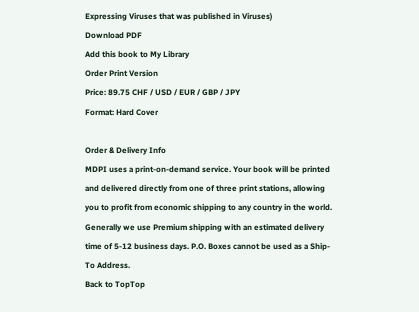Expressing Viruses that was published in Viruses)
Download PDF
Add this book to My Library
Order Print Version
Price: 89.75 CHF / USD / EUR / GBP / JPY
Format: Hard Cover

Order & Delivery Info
MDPI uses a print-on-demand service. Your book will be printed and delivered directly from one of three print stations, allowing you to profit from economic shipping to any country in the world. Generally we use Premium shipping with an estimated delivery time of 5-12 business days. P.O. Boxes cannot be used as a Ship-To Address.
Back to TopTop